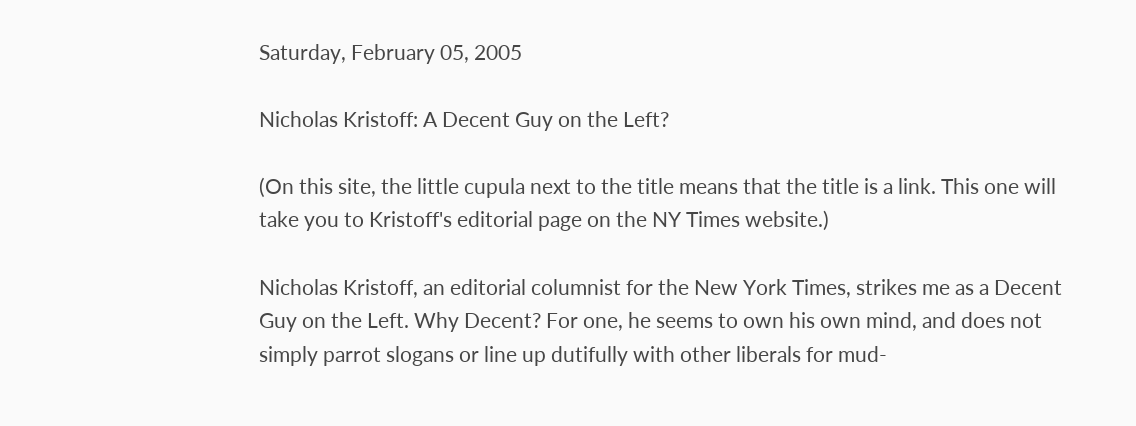Saturday, February 05, 2005

Nicholas Kristoff: A Decent Guy on the Left?

(On this site, the little cupula next to the title means that the title is a link. This one will take you to Kristoff's editorial page on the NY Times website.)

Nicholas Kristoff, an editorial columnist for the New York Times, strikes me as a Decent Guy on the Left. Why Decent? For one, he seems to own his own mind, and does not simply parrot slogans or line up dutifully with other liberals for mud-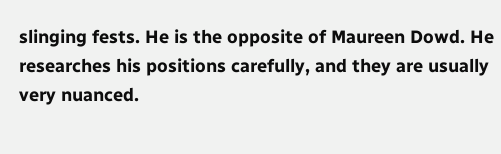slinging fests. He is the opposite of Maureen Dowd. He researches his positions carefully, and they are usually very nuanced.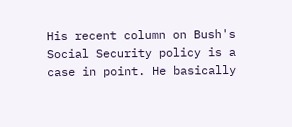His recent column on Bush's Social Security policy is a case in point. He basically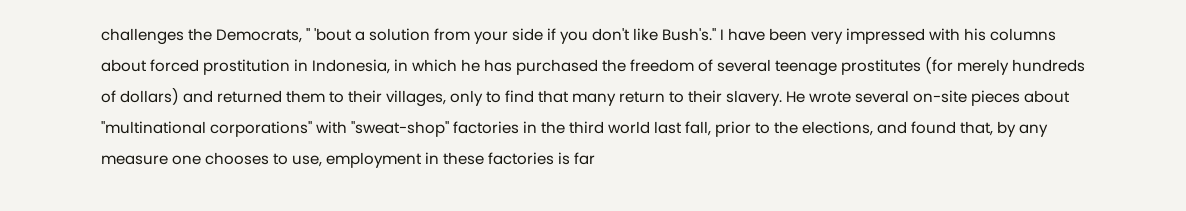challenges the Democrats, " 'bout a solution from your side if you don't like Bush's." I have been very impressed with his columns about forced prostitution in Indonesia, in which he has purchased the freedom of several teenage prostitutes (for merely hundreds of dollars) and returned them to their villages, only to find that many return to their slavery. He wrote several on-site pieces about "multinational corporations" with "sweat-shop" factories in the third world last fall, prior to the elections, and found that, by any measure one chooses to use, employment in these factories is far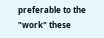preferable to the "work" these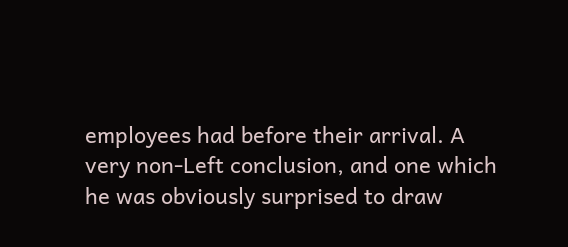employees had before their arrival. A very non-Left conclusion, and one which he was obviously surprised to draw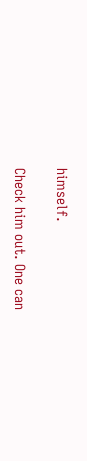himself.

Check him out. One can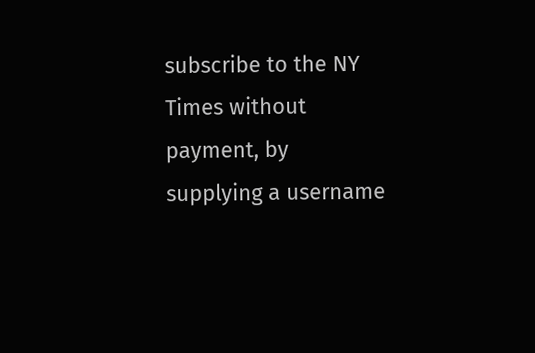subscribe to the NY Times without payment, by supplying a username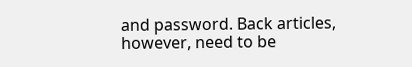and password. Back articles, however, need to be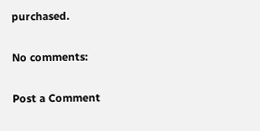purchased.

No comments:

Post a Comment